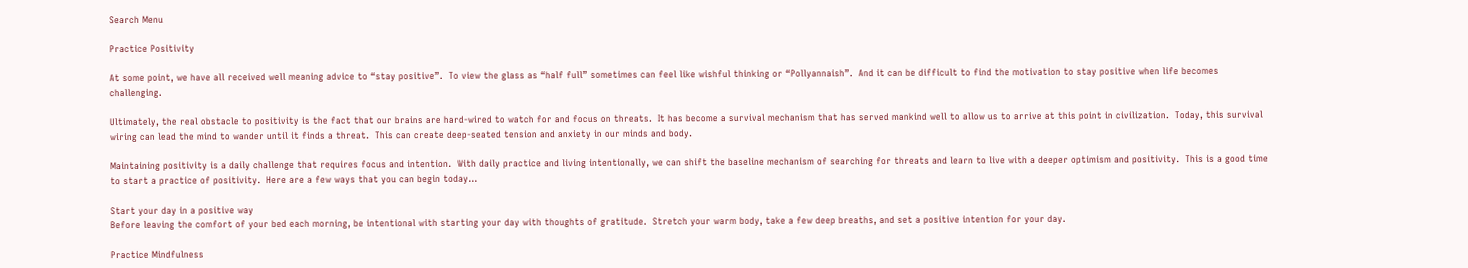Search Menu

Practice Positivity

At some point, we have all received well meaning advice to “stay positive”.  To view the glass as “half full” sometimes can feel like wishful thinking or “Pollyannaish”.  And it can be difficult to find the motivation to stay positive when life becomes challenging.

Ultimately, the real obstacle to positivity is the fact that our brains are hard-wired to watch for and focus on threats.  It has become a survival mechanism that has served mankind well to allow us to arrive at this point in civilization.  Today, this survival wiring can lead the mind to wander until it finds a threat.  This can create deep-seated tension and anxiety in our minds and body.

Maintaining positivity is a daily challenge that requires focus and intention.  With daily practice and living intentionally, we can shift the baseline mechanism of searching for threats and learn to live with a deeper optimism and positivity.  This is a good time to start a practice of positivity.  Here are a few ways that you can begin today…

Start your day in a positive way
Before leaving the comfort of your bed each morning, be intentional with starting your day with thoughts of gratitude.  Stretch your warm body, take a few deep breaths, and set a positive intention for your day.

Practice Mindfulness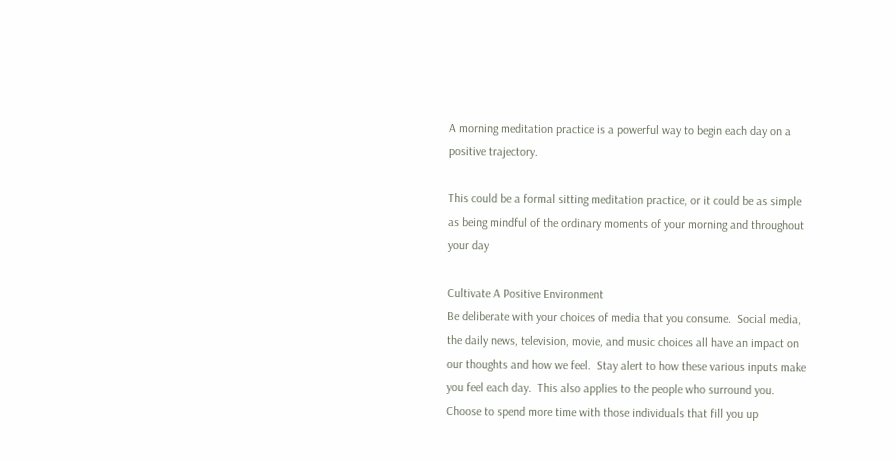A morning meditation practice is a powerful way to begin each day on a positive trajectory.

This could be a formal sitting meditation practice, or it could be as simple as being mindful of the ordinary moments of your morning and throughout your day

Cultivate A Positive Environment
Be deliberate with your choices of media that you consume.  Social media, the daily news, television, movie, and music choices all have an impact on our thoughts and how we feel.  Stay alert to how these various inputs make you feel each day.  This also applies to the people who surround you.  Choose to spend more time with those individuals that fill you up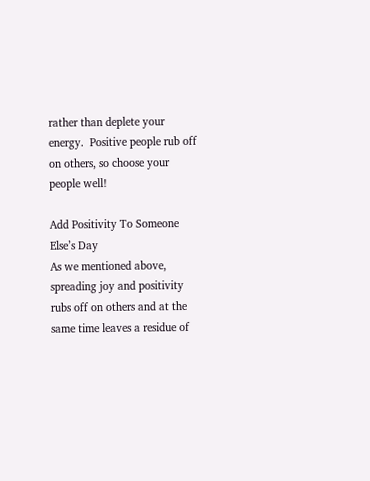rather than deplete your energy.  Positive people rub off on others, so choose your people well!

Add Positivity To Someone Else’s Day
As we mentioned above, spreading joy and positivity rubs off on others and at the same time leaves a residue of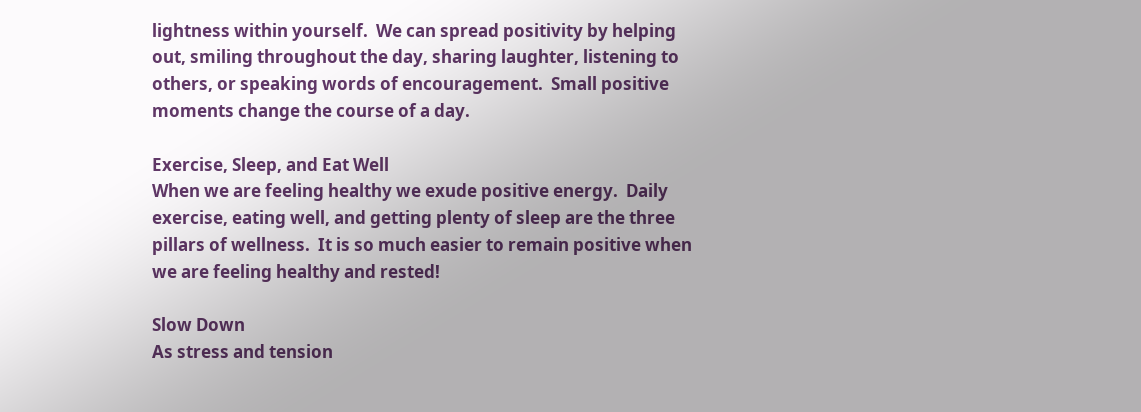lightness within yourself.  We can spread positivity by helping out, smiling throughout the day, sharing laughter, listening to others, or speaking words of encouragement.  Small positive moments change the course of a day.

Exercise, Sleep, and Eat Well
When we are feeling healthy we exude positive energy.  Daily exercise, eating well, and getting plenty of sleep are the three pillars of wellness.  It is so much easier to remain positive when we are feeling healthy and rested!

Slow Down
As stress and tension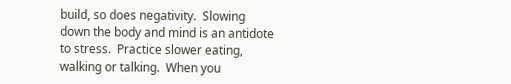build, so does negativity.  Slowing down the body and mind is an antidote to stress.  Practice slower eating, walking or talking.  When you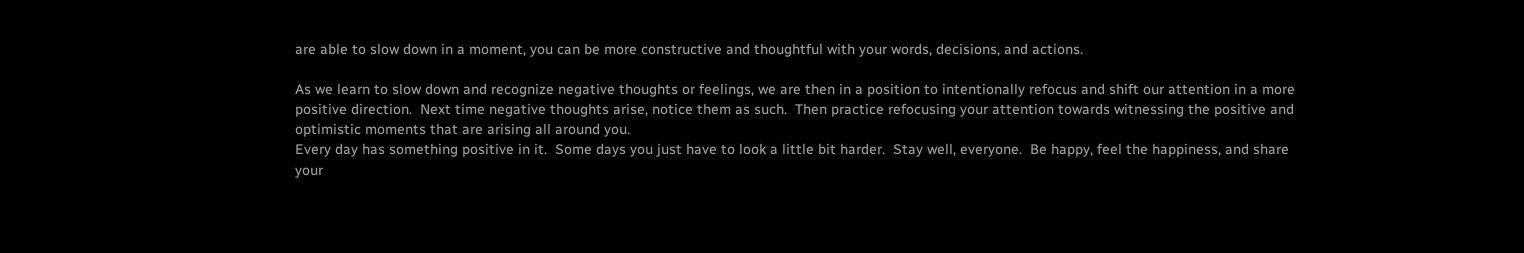are able to slow down in a moment, you can be more constructive and thoughtful with your words, decisions, and actions.

As we learn to slow down and recognize negative thoughts or feelings, we are then in a position to intentionally refocus and shift our attention in a more positive direction.  Next time negative thoughts arise, notice them as such.  Then practice refocusing your attention towards witnessing the positive and optimistic moments that are arising all around you.
Every day has something positive in it.  Some days you just have to look a little bit harder.  Stay well, everyone.  Be happy, feel the happiness, and share your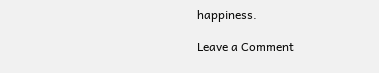happiness.

Leave a Comment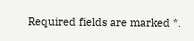Required fields are marked *.